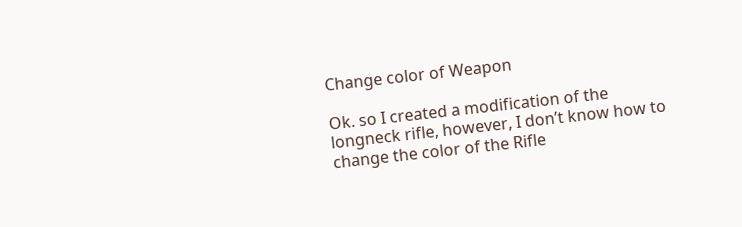Change color of Weapon

Ok. so I created a modification of the longneck rifle, however, I don’t know how to change the color of the Rifle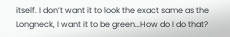itself. I don’t want it to look the exact same as the Longneck, I want it to be green…How do I do that?